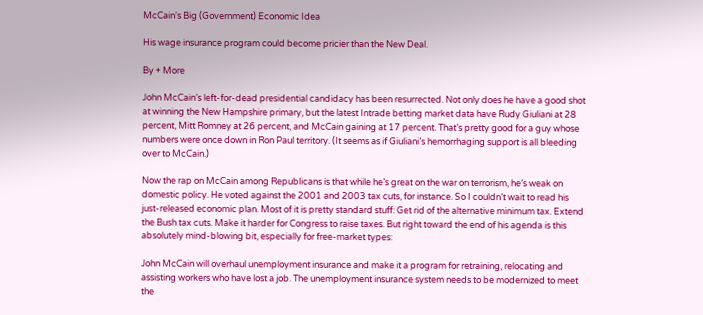McCain's Big (Government) Economic Idea

His wage insurance program could become pricier than the New Deal.

By + More

John McCain’s left-for-dead presidential candidacy has been resurrected. Not only does he have a good shot at winning the New Hampshire primary, but the latest Intrade betting market data have Rudy Giuliani at 28 percent, Mitt Romney at 26 percent, and McCain gaining at 17 percent. That’s pretty good for a guy whose numbers were once down in Ron Paul territory. (It seems as if Giuliani’s hemorrhaging support is all bleeding over to McCain.)

Now the rap on McCain among Republicans is that while he’s great on the war on terrorism, he’s weak on domestic policy. He voted against the 2001 and 2003 tax cuts, for instance. So I couldn’t wait to read his just-released economic plan. Most of it is pretty standard stuff: Get rid of the alternative minimum tax. Extend the Bush tax cuts. Make it harder for Congress to raise taxes. But right toward the end of his agenda is this absolutely mind-blowing bit, especially for free-market types:

John McCain will overhaul unemployment insurance and make it a program for retraining, relocating and assisting workers who have lost a job. The unemployment insurance system needs to be modernized to meet the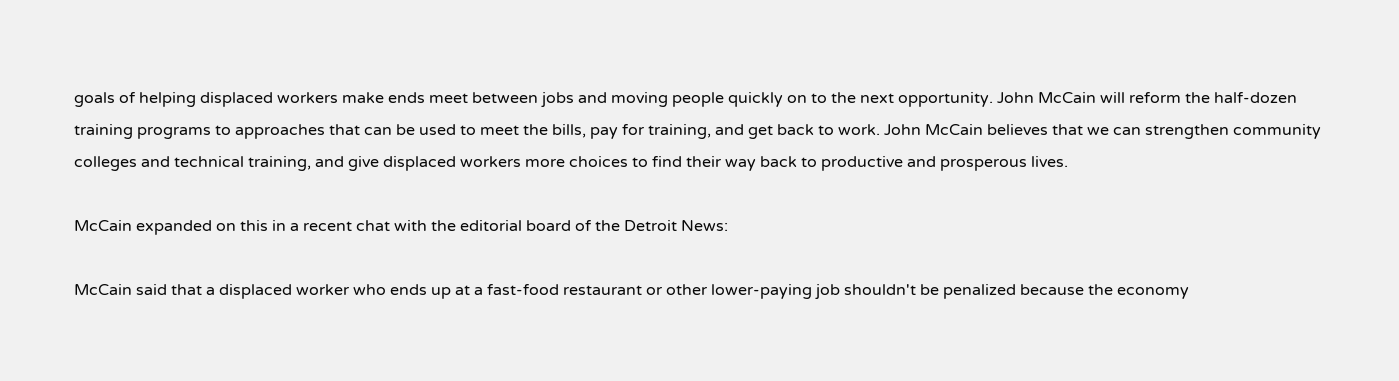goals of helping displaced workers make ends meet between jobs and moving people quickly on to the next opportunity. John McCain will reform the half-dozen training programs to approaches that can be used to meet the bills, pay for training, and get back to work. John McCain believes that we can strengthen community colleges and technical training, and give displaced workers more choices to find their way back to productive and prosperous lives.

McCain expanded on this in a recent chat with the editorial board of the Detroit News:

McCain said that a displaced worker who ends up at a fast-food restaurant or other lower-paying job shouldn't be penalized because the economy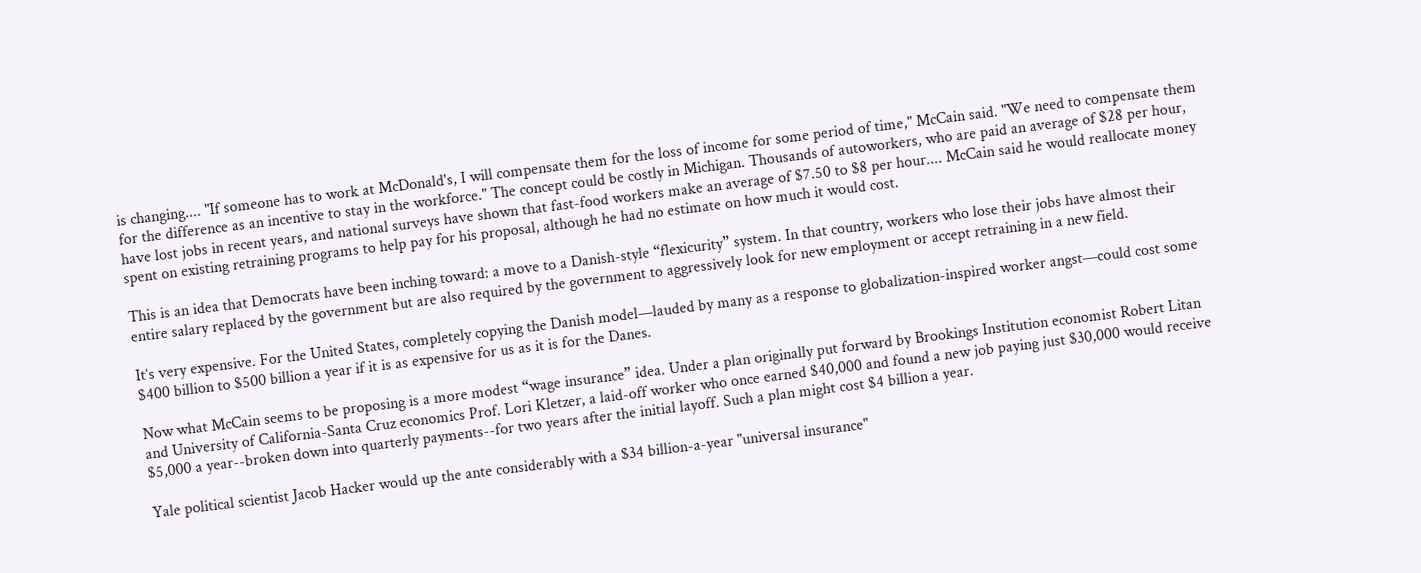is changing.... "If someone has to work at McDonald's, I will compensate them for the loss of income for some period of time," McCain said. "We need to compensate them for the difference as an incentive to stay in the workforce." The concept could be costly in Michigan. Thousands of autoworkers, who are paid an average of $28 per hour, have lost jobs in recent years, and national surveys have shown that fast-food workers make an average of $7.50 to $8 per hour.... McCain said he would reallocate money spent on existing retraining programs to help pay for his proposal, although he had no estimate on how much it would cost.

This is an idea that Democrats have been inching toward: a move to a Danish-style “flexicurity” system. In that country, workers who lose their jobs have almost their entire salary replaced by the government but are also required by the government to aggressively look for new employment or accept retraining in a new field.

It’s very expensive. For the United States, completely copying the Danish model—lauded by many as a response to globalization-inspired worker angst—could cost some $400 billion to $500 billion a year if it is as expensive for us as it is for the Danes.

Now what McCain seems to be proposing is a more modest “wage insurance” idea. Under a plan originally put forward by Brookings Institution economist Robert Litan and University of California-Santa Cruz economics Prof. Lori Kletzer, a laid-off worker who once earned $40,000 and found a new job paying just $30,000 would receive $5,000 a year--broken down into quarterly payments--for two years after the initial layoff. Such a plan might cost $4 billion a year.

Yale political scientist Jacob Hacker would up the ante considerably with a $34 billion-a-year "universal insurance"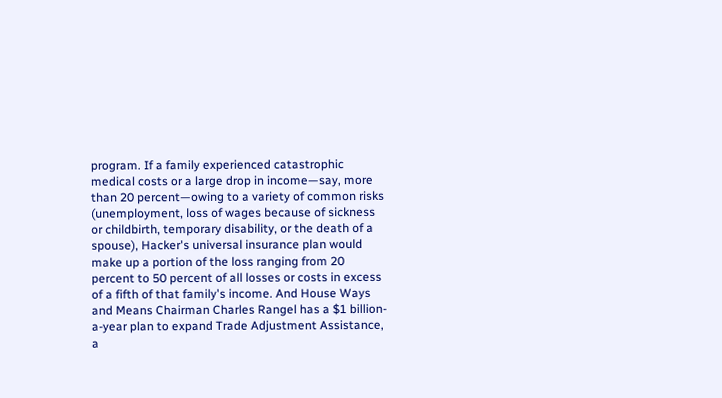program. If a family experienced catastrophic medical costs or a large drop in income—say, more than 20 percent—owing to a variety of common risks (unemployment, loss of wages because of sickness or childbirth, temporary disability, or the death of a spouse), Hacker's universal insurance plan would make up a portion of the loss ranging from 20 percent to 50 percent of all losses or costs in excess of a fifth of that family's income. And House Ways and Means Chairman Charles Rangel has a $1 billion-a-year plan to expand Trade Adjustment Assistance, a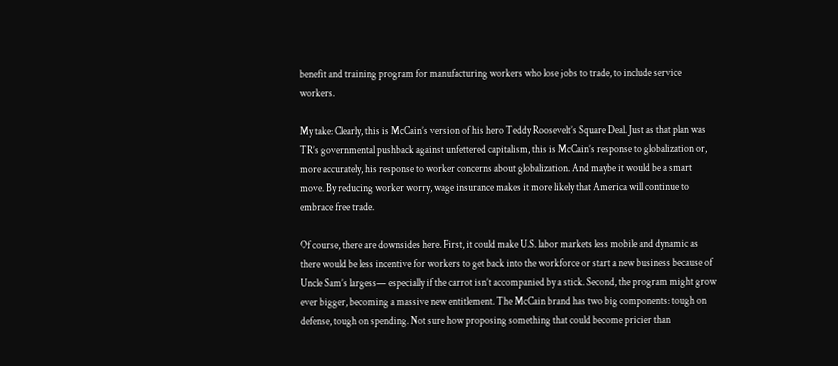benefit and training program for manufacturing workers who lose jobs to trade, to include service workers.

My take: Clearly, this is McCain’s version of his hero Teddy Roosevelt’s Square Deal. Just as that plan was TR’s governmental pushback against unfettered capitalism, this is McCain’s response to globalization or, more accurately, his response to worker concerns about globalization. And maybe it would be a smart move. By reducing worker worry, wage insurance makes it more likely that America will continue to embrace free trade.

Of course, there are downsides here. First, it could make U.S. labor markets less mobile and dynamic as there would be less incentive for workers to get back into the workforce or start a new business because of Uncle Sam’s largess— especially if the carrot isn’t accompanied by a stick. Second, the program might grow ever bigger, becoming a massive new entitlement. The McCain brand has two big components: tough on defense, tough on spending. Not sure how proposing something that could become pricier than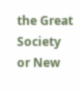the Great Society or New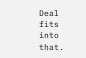Deal fits into that.